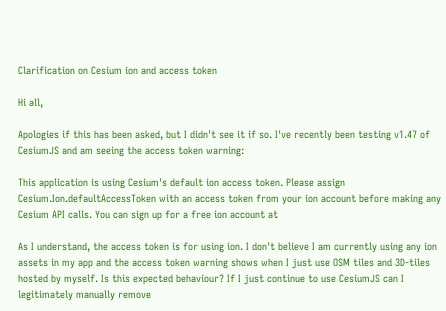Clarification on Cesium ion and access token

Hi all,

Apologies if this has been asked, but I didn't see it if so. I've recently been testing v1.47 of CesiumJS and am seeing the access token warning:

This application is using Cesium's default ion access token. Please assign Cesium.Ion.defaultAccessToken with an access token from your ion account before making any Cesium API calls. You can sign up for a free ion account at

As I understand, the access token is for using ion. I don't believe I am currently using any ion assets in my app and the access token warning shows when I just use OSM tiles and 3D-tiles hosted by myself. Is this expected behaviour? If I just continue to use CesiumJS can I legitimately manually remove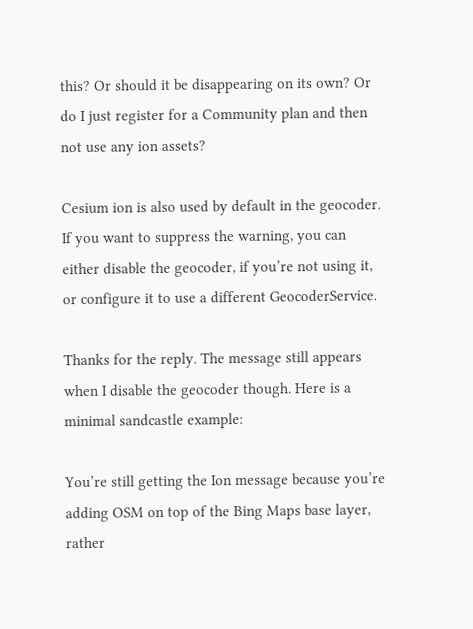this? Or should it be disappearing on its own? Or do I just register for a Community plan and then not use any ion assets?

Cesium ion is also used by default in the geocoder. If you want to suppress the warning, you can either disable the geocoder, if you’re not using it, or configure it to use a different GeocoderService.

Thanks for the reply. The message still appears when I disable the geocoder though. Here is a minimal sandcastle example:

You’re still getting the Ion message because you’re adding OSM on top of the Bing Maps base layer, rather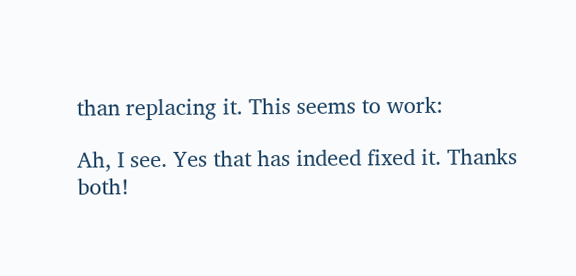than replacing it. This seems to work:

Ah, I see. Yes that has indeed fixed it. Thanks both!